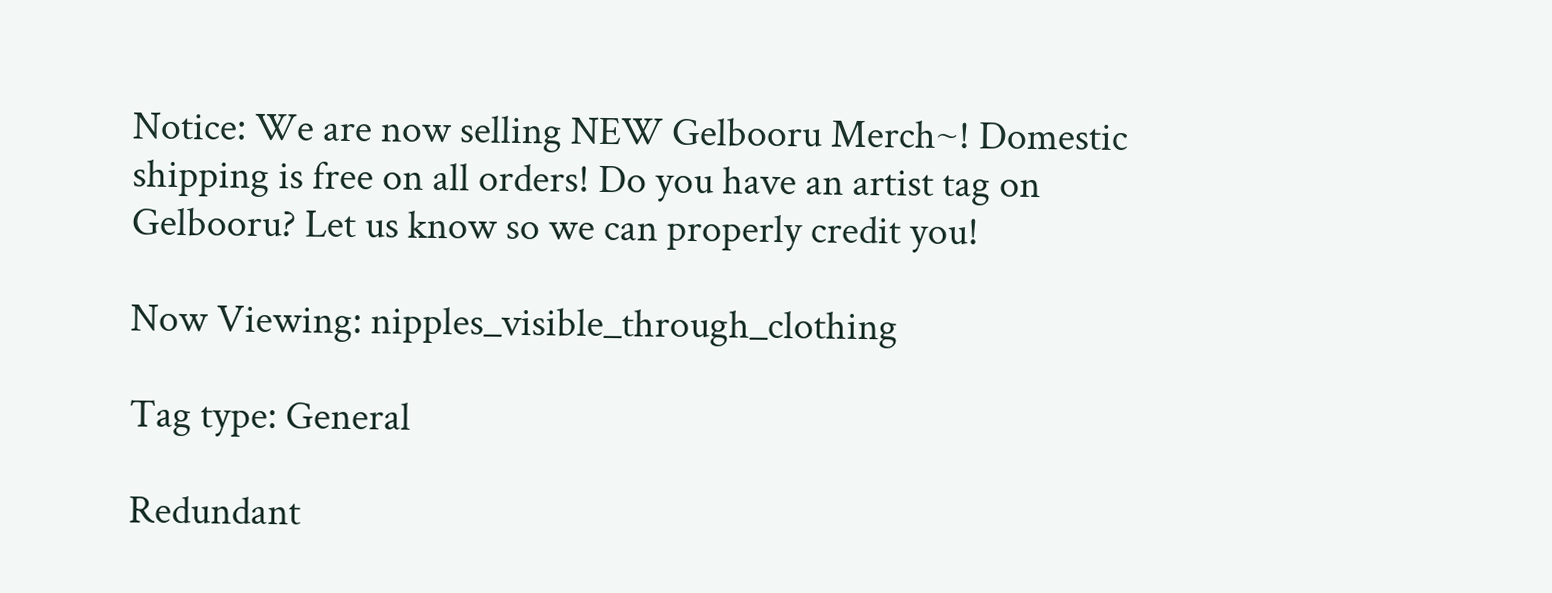Notice: We are now selling NEW Gelbooru Merch~! Domestic shipping is free on all orders! Do you have an artist tag on Gelbooru? Let us know so we can properly credit you!

Now Viewing: nipples_visible_through_clothing

Tag type: General

Redundant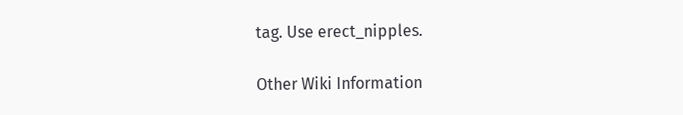tag. Use erect_nipples.

Other Wiki Information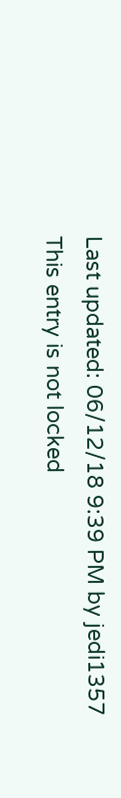Last updated: 06/12/18 9:39 PM by jedi1357
This entry is not locked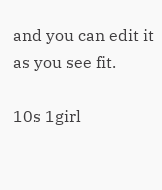and you can edit it as you see fit.

10s 1girl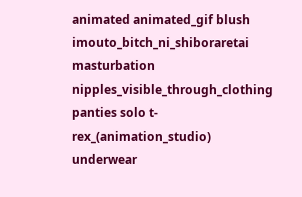animated animated_gif blush imouto_bitch_ni_shiboraretai masturbation nipples_visible_through_clothing panties solo t-rex_(animation_studio) underwear